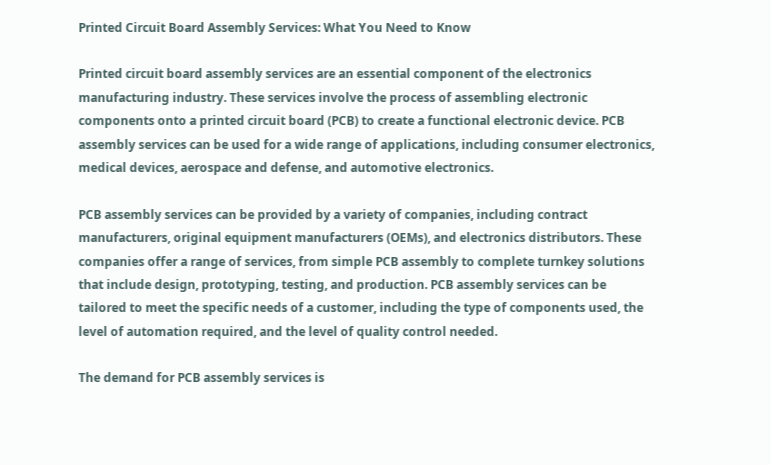Printed Circuit Board Assembly Services: What You Need to Know

Printed circuit board assembly services are an essential component of the electronics manufacturing industry. These services involve the process of assembling electronic components onto a printed circuit board (PCB) to create a functional electronic device. PCB assembly services can be used for a wide range of applications, including consumer electronics, medical devices, aerospace and defense, and automotive electronics.

PCB assembly services can be provided by a variety of companies, including contract manufacturers, original equipment manufacturers (OEMs), and electronics distributors. These companies offer a range of services, from simple PCB assembly to complete turnkey solutions that include design, prototyping, testing, and production. PCB assembly services can be tailored to meet the specific needs of a customer, including the type of components used, the level of automation required, and the level of quality control needed.

The demand for PCB assembly services is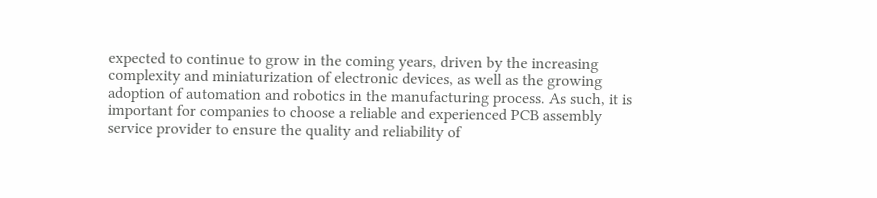expected to continue to grow in the coming years, driven by the increasing complexity and miniaturization of electronic devices, as well as the growing adoption of automation and robotics in the manufacturing process. As such, it is important for companies to choose a reliable and experienced PCB assembly service provider to ensure the quality and reliability of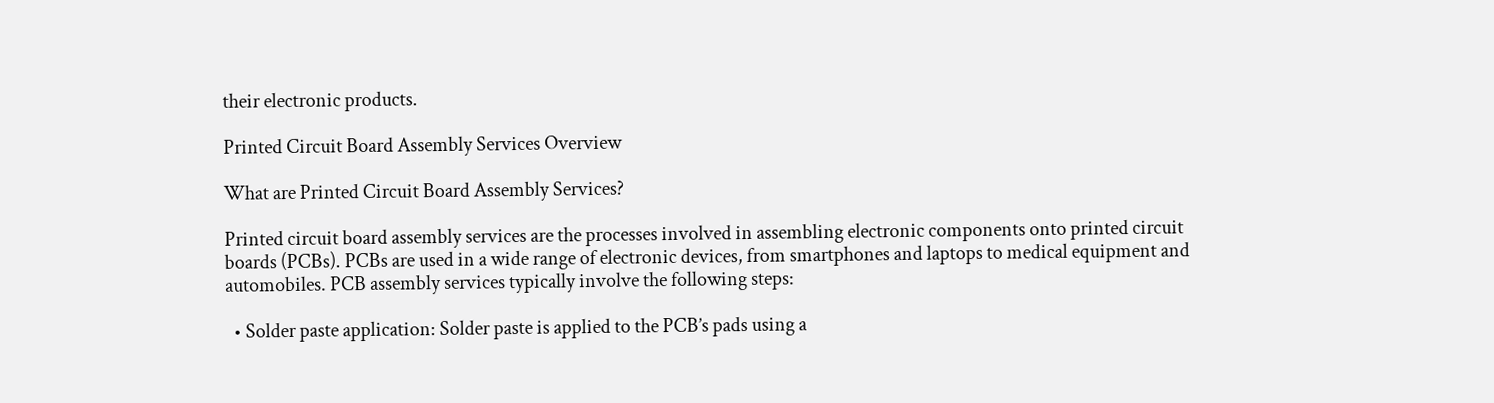their electronic products.

Printed Circuit Board Assembly Services Overview

What are Printed Circuit Board Assembly Services?

Printed circuit board assembly services are the processes involved in assembling electronic components onto printed circuit boards (PCBs). PCBs are used in a wide range of electronic devices, from smartphones and laptops to medical equipment and automobiles. PCB assembly services typically involve the following steps:

  • Solder paste application: Solder paste is applied to the PCB’s pads using a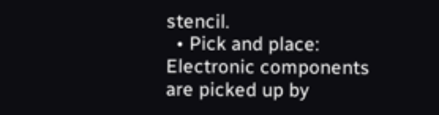stencil.
  • Pick and place: Electronic components are picked up by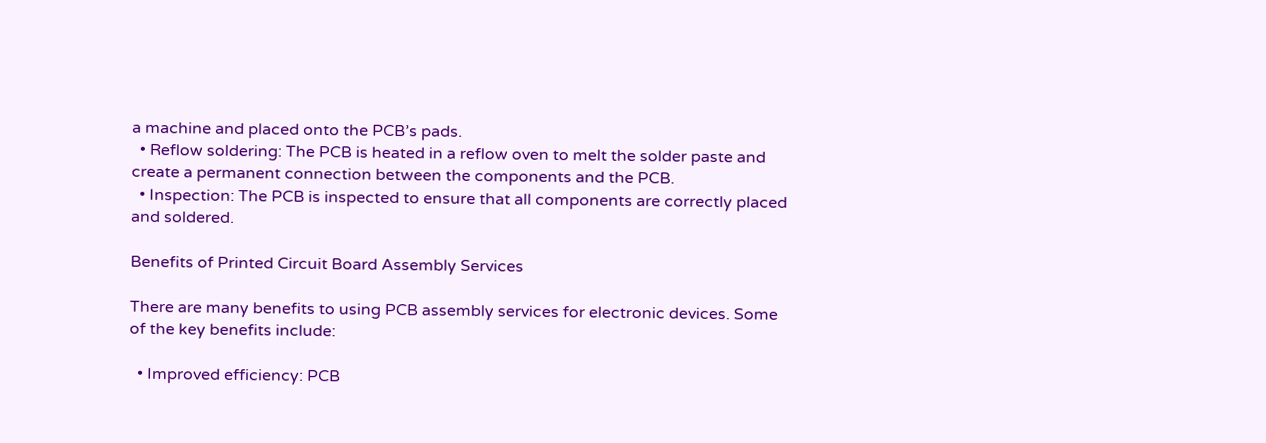a machine and placed onto the PCB’s pads.
  • Reflow soldering: The PCB is heated in a reflow oven to melt the solder paste and create a permanent connection between the components and the PCB.
  • Inspection: The PCB is inspected to ensure that all components are correctly placed and soldered.

Benefits of Printed Circuit Board Assembly Services

There are many benefits to using PCB assembly services for electronic devices. Some of the key benefits include:

  • Improved efficiency: PCB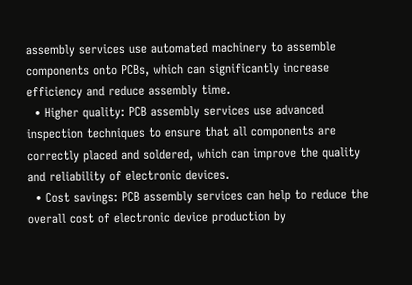assembly services use automated machinery to assemble components onto PCBs, which can significantly increase efficiency and reduce assembly time.
  • Higher quality: PCB assembly services use advanced inspection techniques to ensure that all components are correctly placed and soldered, which can improve the quality and reliability of electronic devices.
  • Cost savings: PCB assembly services can help to reduce the overall cost of electronic device production by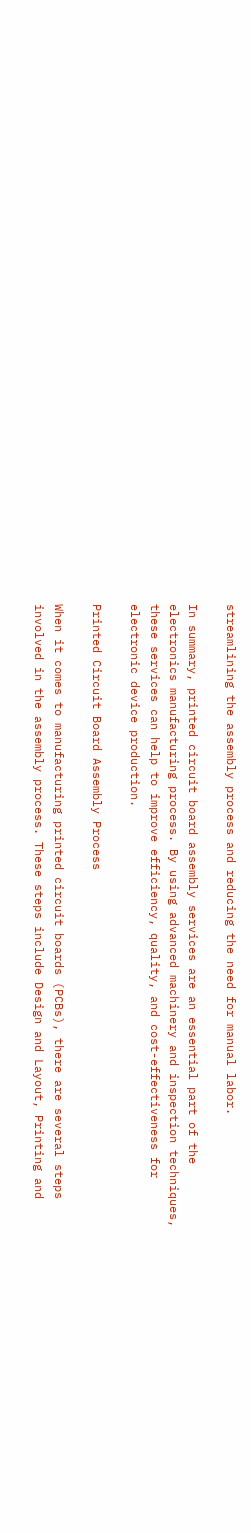streamlining the assembly process and reducing the need for manual labor.

In summary, printed circuit board assembly services are an essential part of the electronics manufacturing process. By using advanced machinery and inspection techniques, these services can help to improve efficiency, quality, and cost-effectiveness for electronic device production.

Printed Circuit Board Assembly Process

When it comes to manufacturing printed circuit boards (PCBs), there are several steps involved in the assembly process. These steps include Design and Layout, Printing and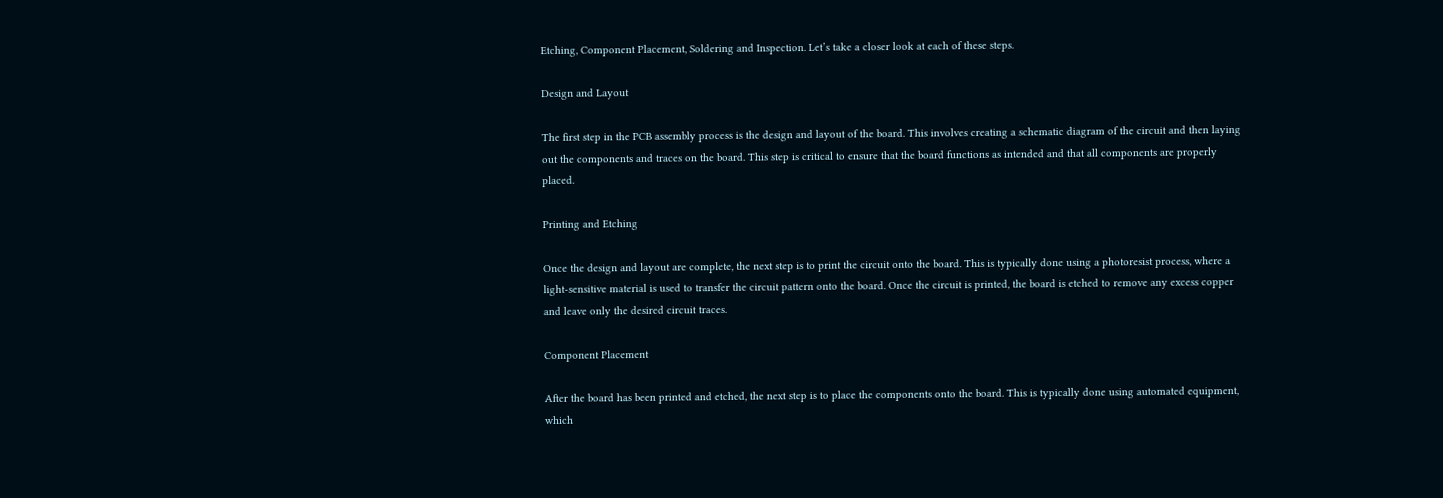Etching, Component Placement, Soldering and Inspection. Let’s take a closer look at each of these steps.

Design and Layout

The first step in the PCB assembly process is the design and layout of the board. This involves creating a schematic diagram of the circuit and then laying out the components and traces on the board. This step is critical to ensure that the board functions as intended and that all components are properly placed.

Printing and Etching

Once the design and layout are complete, the next step is to print the circuit onto the board. This is typically done using a photoresist process, where a light-sensitive material is used to transfer the circuit pattern onto the board. Once the circuit is printed, the board is etched to remove any excess copper and leave only the desired circuit traces.

Component Placement

After the board has been printed and etched, the next step is to place the components onto the board. This is typically done using automated equipment, which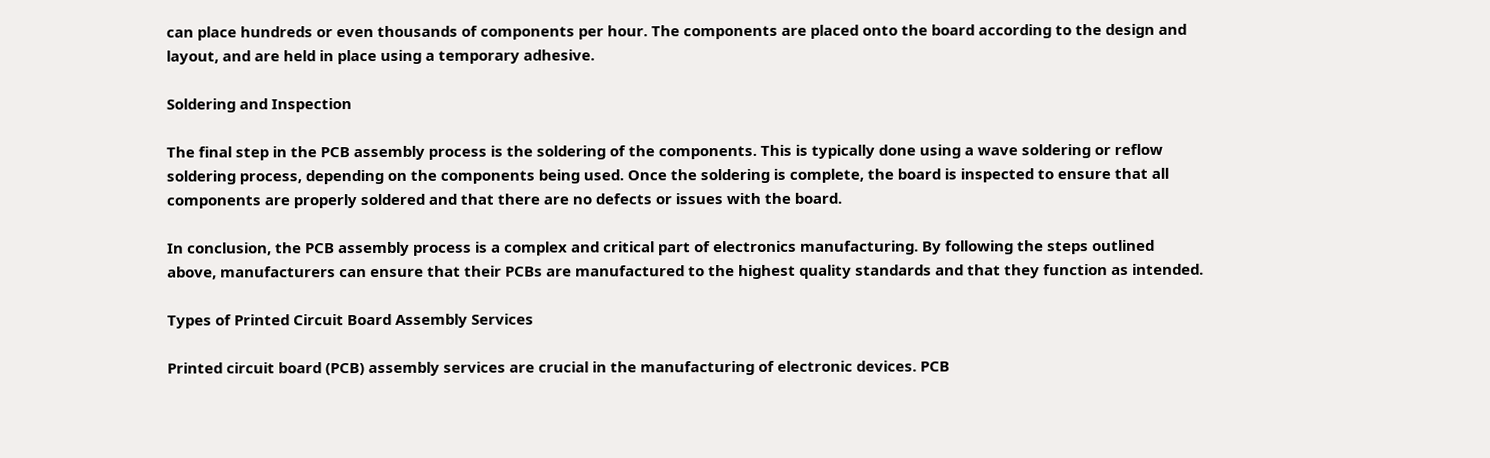can place hundreds or even thousands of components per hour. The components are placed onto the board according to the design and layout, and are held in place using a temporary adhesive.

Soldering and Inspection

The final step in the PCB assembly process is the soldering of the components. This is typically done using a wave soldering or reflow soldering process, depending on the components being used. Once the soldering is complete, the board is inspected to ensure that all components are properly soldered and that there are no defects or issues with the board.

In conclusion, the PCB assembly process is a complex and critical part of electronics manufacturing. By following the steps outlined above, manufacturers can ensure that their PCBs are manufactured to the highest quality standards and that they function as intended.

Types of Printed Circuit Board Assembly Services

Printed circuit board (PCB) assembly services are crucial in the manufacturing of electronic devices. PCB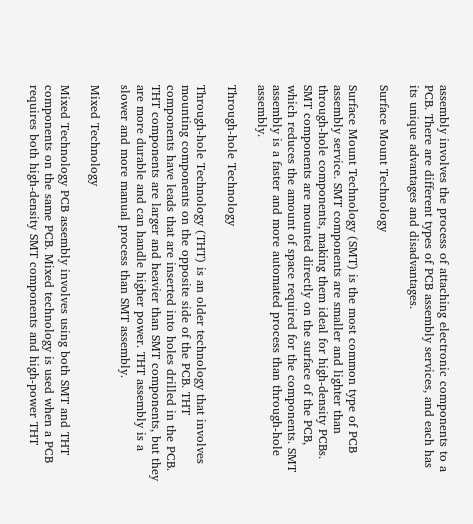assembly involves the process of attaching electronic components to a PCB. There are different types of PCB assembly services, and each has its unique advantages and disadvantages.

Surface Mount Technology

Surface Mount Technology (SMT) is the most common type of PCB assembly service. SMT components are smaller and lighter than through-hole components, making them ideal for high-density PCBs. SMT components are mounted directly on the surface of the PCB, which reduces the amount of space required for the components. SMT assembly is a faster and more automated process than through-hole assembly.

Through-hole Technology

Through-hole Technology (THT) is an older technology that involves mounting components on the opposite side of the PCB. THT components have leads that are inserted into holes drilled in the PCB. THT components are larger and heavier than SMT components, but they are more durable and can handle higher power. THT assembly is a slower and more manual process than SMT assembly.

Mixed Technology

Mixed Technology PCB assembly involves using both SMT and THT components on the same PCB. Mixed technology is used when a PCB requires both high-density SMT components and high-power THT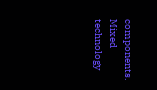components. Mixed technology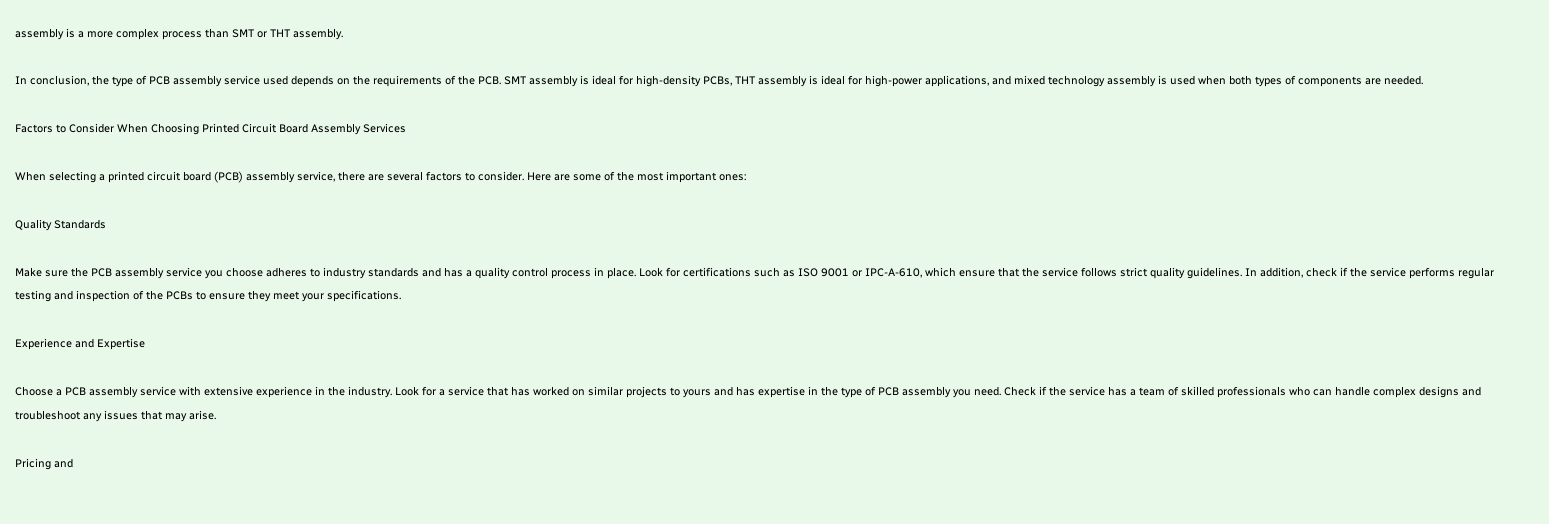assembly is a more complex process than SMT or THT assembly.

In conclusion, the type of PCB assembly service used depends on the requirements of the PCB. SMT assembly is ideal for high-density PCBs, THT assembly is ideal for high-power applications, and mixed technology assembly is used when both types of components are needed.

Factors to Consider When Choosing Printed Circuit Board Assembly Services

When selecting a printed circuit board (PCB) assembly service, there are several factors to consider. Here are some of the most important ones:

Quality Standards

Make sure the PCB assembly service you choose adheres to industry standards and has a quality control process in place. Look for certifications such as ISO 9001 or IPC-A-610, which ensure that the service follows strict quality guidelines. In addition, check if the service performs regular testing and inspection of the PCBs to ensure they meet your specifications.

Experience and Expertise

Choose a PCB assembly service with extensive experience in the industry. Look for a service that has worked on similar projects to yours and has expertise in the type of PCB assembly you need. Check if the service has a team of skilled professionals who can handle complex designs and troubleshoot any issues that may arise.

Pricing and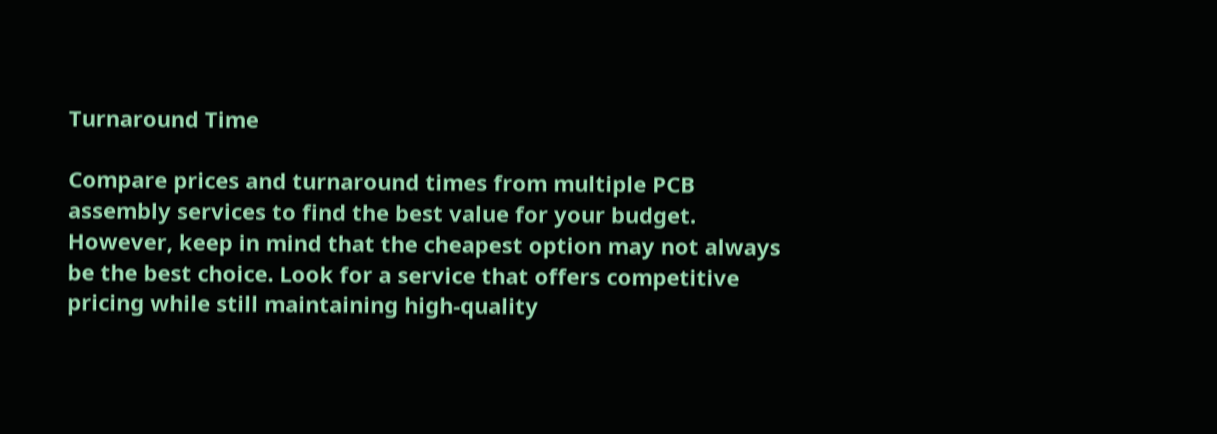Turnaround Time

Compare prices and turnaround times from multiple PCB assembly services to find the best value for your budget. However, keep in mind that the cheapest option may not always be the best choice. Look for a service that offers competitive pricing while still maintaining high-quality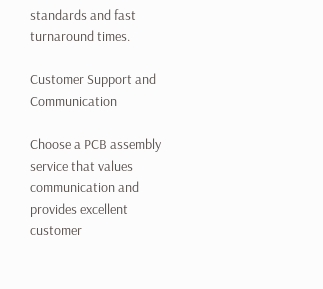standards and fast turnaround times.

Customer Support and Communication

Choose a PCB assembly service that values communication and provides excellent customer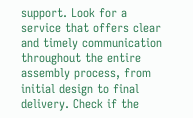support. Look for a service that offers clear and timely communication throughout the entire assembly process, from initial design to final delivery. Check if the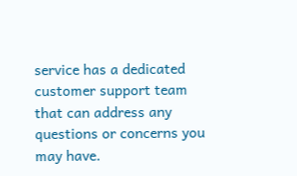service has a dedicated customer support team that can address any questions or concerns you may have.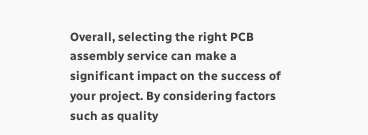Overall, selecting the right PCB assembly service can make a significant impact on the success of your project. By considering factors such as quality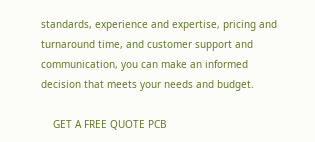standards, experience and expertise, pricing and turnaround time, and customer support and communication, you can make an informed decision that meets your needs and budget.

    GET A FREE QUOTE PCB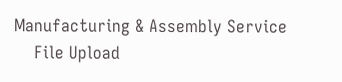Manufacturing & Assembly Service
    File Upload